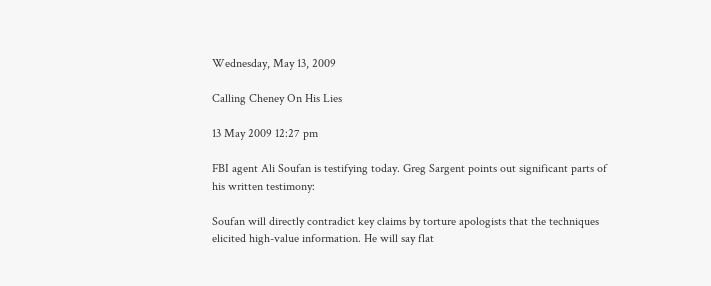Wednesday, May 13, 2009

Calling Cheney On His Lies

13 May 2009 12:27 pm

FBI agent Ali Soufan is testifying today. Greg Sargent points out significant parts of his written testimony:

Soufan will directly contradict key claims by torture apologists that the techniques elicited high-value information. He will say flat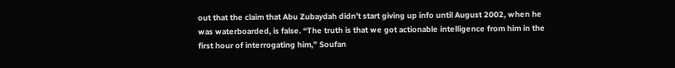out that the claim that Abu Zubaydah didn’t start giving up info until August 2002, when he was waterboarded, is false. “The truth is that we got actionable intelligence from him in the first hour of interrogating him,” Soufan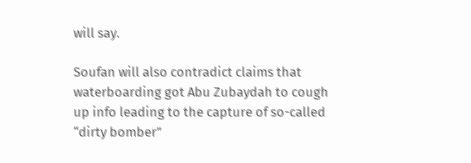will say.

Soufan will also contradict claims that waterboarding got Abu Zubaydah to cough up info leading to the capture of so-called “dirty bomber”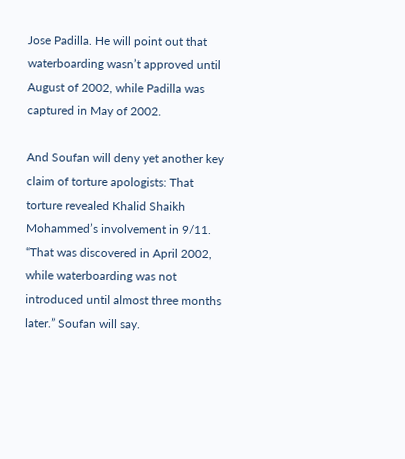Jose Padilla. He will point out that waterboarding wasn’t approved until August of 2002, while Padilla was captured in May of 2002.

And Soufan will deny yet another key claim of torture apologists: That torture revealed Khalid Shaikh Mohammed’s involvement in 9/11. “That was discovered in April 2002, while waterboarding was not introduced until almost three months later.” Soufan will say.